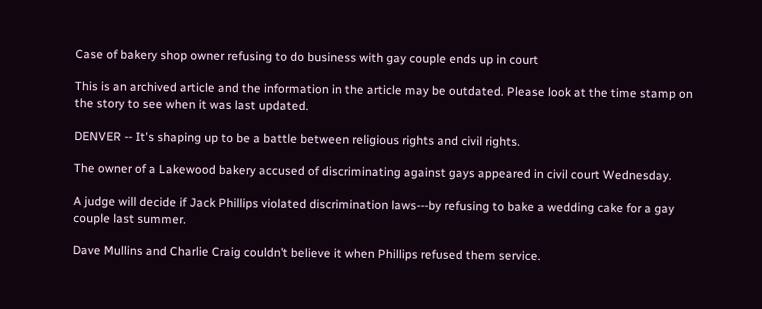Case of bakery shop owner refusing to do business with gay couple ends up in court

This is an archived article and the information in the article may be outdated. Please look at the time stamp on the story to see when it was last updated.

DENVER -- It's shaping up to be a battle between religious rights and civil rights.

The owner of a Lakewood bakery accused of discriminating against gays appeared in civil court Wednesday.

A judge will decide if Jack Phillips violated discrimination laws---by refusing to bake a wedding cake for a gay couple last summer.

Dave Mullins and Charlie Craig couldn’t believe it when Phillips refused them service.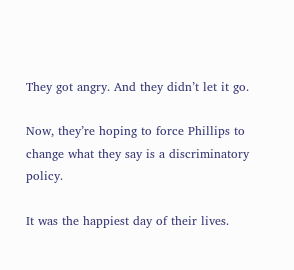They got angry. And they didn’t let it go.

Now, they’re hoping to force Phillips to change what they say is a discriminatory policy.

It was the happiest day of their lives.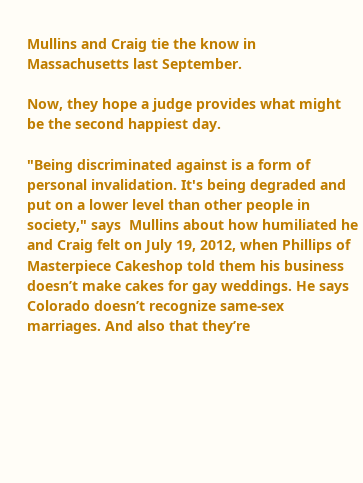Mullins and Craig tie the know in Massachusetts last September.

Now, they hope a judge provides what might be the second happiest day.

"Being discriminated against is a form of personal invalidation. It's being degraded and put on a lower level than other people in society," says  Mullins about how humiliated he and Craig felt on July 19, 2012, when Phillips of Masterpiece Cakeshop told them his business doesn’t make cakes for gay weddings. He says Colorado doesn’t recognize same-sex marriages. And also that they’re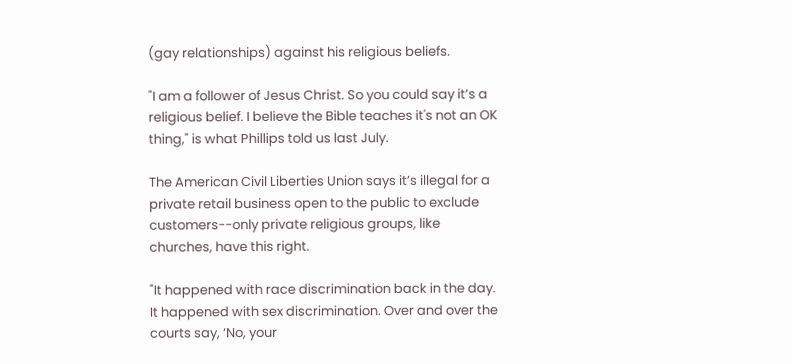(gay relationships) against his religious beliefs.

"I am a follower of Jesus Christ. So you could say it’s a religious belief. I believe the Bible teaches it's not an OK thing," is what Phillips told us last July.

The American Civil Liberties Union says it’s illegal for a private retail business open to the public to exclude customers--only private religious groups, like churches, have this right.

"It happened with race discrimination back in the day. It happened with sex discrimination. Over and over the courts say, ‘No, your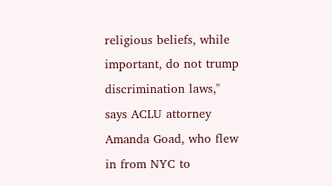religious beliefs, while important, do not trump discrimination laws," says ACLU attorney Amanda Goad, who flew in from NYC to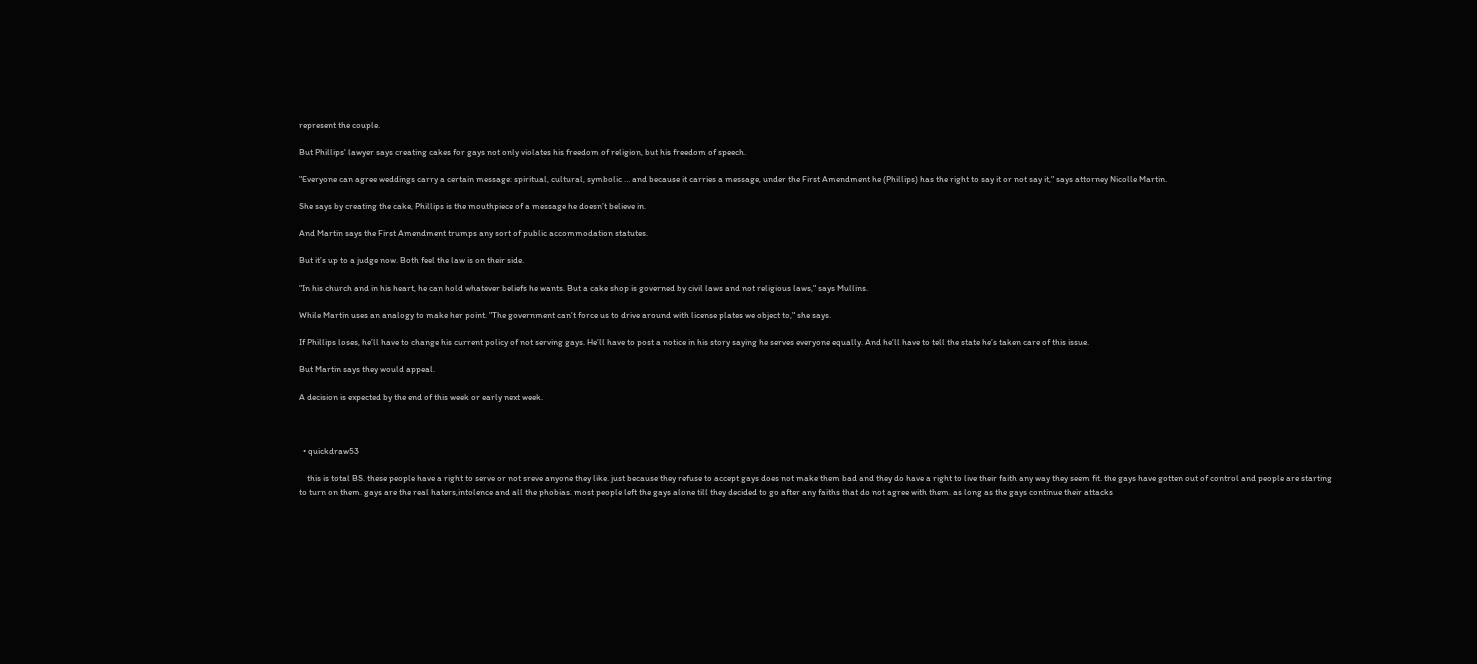represent the couple.

But Phillips' lawyer says creating cakes for gays not only violates his freedom of religion, but his freedom of speech.

"Everyone can agree weddings carry a certain message: spiritual, cultural, symbolic … and because it carries a message, under the First Amendment he (Phillips) has the right to say it or not say it," says attorney Nicolle Martin.

She says by creating the cake, Phillips is the mouthpiece of a message he doesn’t believe in.

And Martin says the First Amendment trumps any sort of public accommodation statutes.

But it’s up to a judge now. Both feel the law is on their side.

"In his church and in his heart, he can hold whatever beliefs he wants. But a cake shop is governed by civil laws and not religious laws," says Mullins.

While Martin uses an analogy to make her point. "The government can't force us to drive around with license plates we object to," she says.

If Phillips loses, he’ll have to change his current policy of not serving gays. He’ll have to post a notice in his story saying he serves everyone equally. And he’ll have to tell the state he’s taken care of this issue.

But Martin says they would appeal.

A decision is expected by the end of this week or early next week.



  • quickdraw53

    this is total BS. these people have a right to serve or not sreve anyone they like. just because they refuse to accept gays does not make them bad and they do have a right to live their faith any way they seem fit. the gays have gotten out of control and people are starting to turn on them. gays are the real haters,intolence and all the phobias. most people left the gays alone till they decided to go after any faiths that do not agree with them. as long as the gays continue their attacks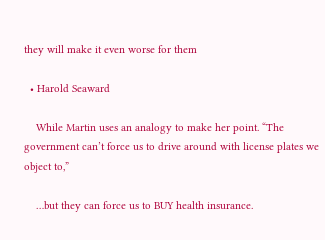they will make it even worse for them

  • Harold Seaward

    While Martin uses an analogy to make her point. “The government can’t force us to drive around with license plates we object to,”

    …but they can force us to BUY health insurance.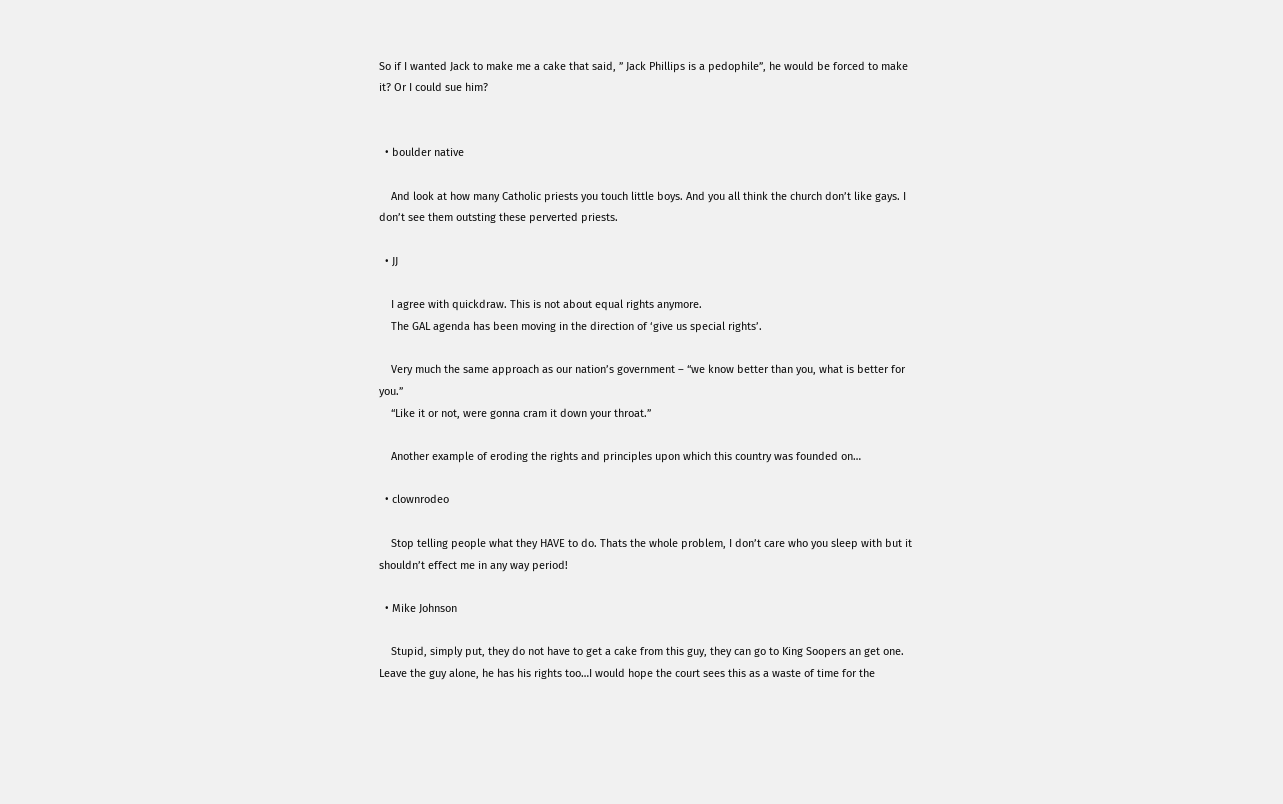So if I wanted Jack to make me a cake that said, ” Jack Phillips is a pedophile”, he would be forced to make it? Or I could sue him?


  • boulder native

    And look at how many Catholic priests you touch little boys. And you all think the church don’t like gays. I don’t see them outsting these perverted priests.

  • JJ

    I agree with quickdraw. This is not about equal rights anymore.
    The GAL agenda has been moving in the direction of ‘give us special rights’.

    Very much the same approach as our nation’s government – “we know better than you, what is better for you.”
    “Like it or not, were gonna cram it down your throat.”

    Another example of eroding the rights and principles upon which this country was founded on…

  • clownrodeo

    Stop telling people what they HAVE to do. Thats the whole problem, I don’t care who you sleep with but it shouldn’t effect me in any way period!

  • Mike Johnson

    Stupid, simply put, they do not have to get a cake from this guy, they can go to King Soopers an get one. Leave the guy alone, he has his rights too…I would hope the court sees this as a waste of time for the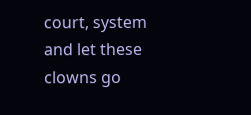court, system and let these clowns go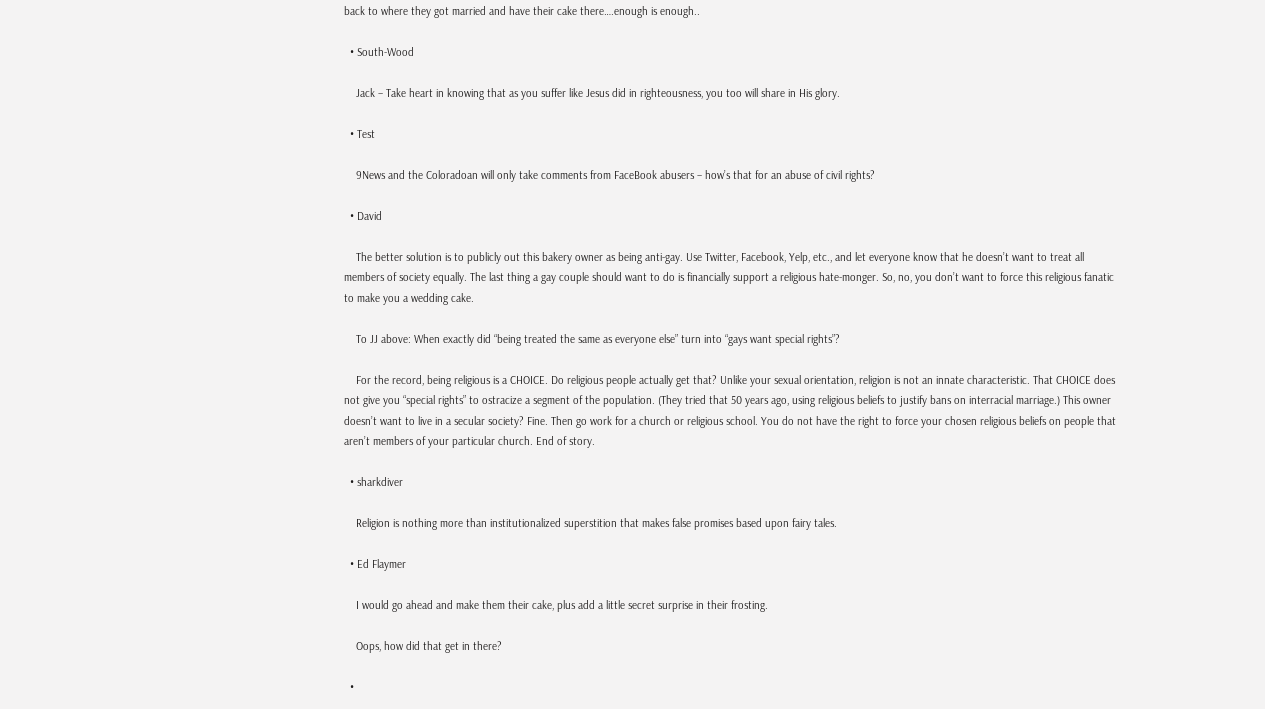back to where they got married and have their cake there….enough is enough..

  • South-Wood

    Jack – Take heart in knowing that as you suffer like Jesus did in righteousness, you too will share in His glory.

  • Test

    9News and the Coloradoan will only take comments from FaceBook abusers – how’s that for an abuse of civil rights?

  • David

    The better solution is to publicly out this bakery owner as being anti-gay. Use Twitter, Facebook, Yelp, etc., and let everyone know that he doesn’t want to treat all members of society equally. The last thing a gay couple should want to do is financially support a religious hate-monger. So, no, you don’t want to force this religious fanatic to make you a wedding cake.

    To JJ above: When exactly did “being treated the same as everyone else” turn into “gays want special rights”?

    For the record, being religious is a CHOICE. Do religious people actually get that? Unlike your sexual orientation, religion is not an innate characteristic. That CHOICE does not give you “special rights” to ostracize a segment of the population. (They tried that 50 years ago, using religious beliefs to justify bans on interracial marriage.) This owner doesn’t want to live in a secular society? Fine. Then go work for a church or religious school. You do not have the right to force your chosen religious beliefs on people that aren’t members of your particular church. End of story.

  • sharkdiver

    Religion is nothing more than institutionalized superstition that makes false promises based upon fairy tales.

  • Ed Flaymer

    I would go ahead and make them their cake, plus add a little secret surprise in their frosting.

    Oops, how did that get in there?

  •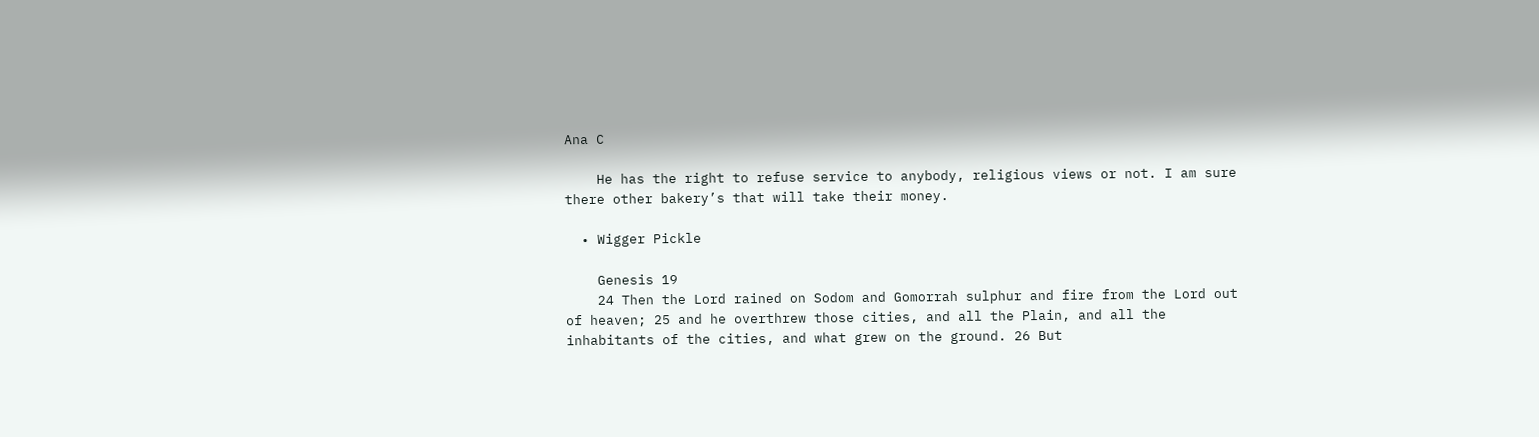Ana C

    He has the right to refuse service to anybody, religious views or not. I am sure there other bakery’s that will take their money.

  • Wigger Pickle

    Genesis 19
    24 Then the Lord rained on Sodom and Gomorrah sulphur and fire from the Lord out of heaven; 25 and he overthrew those cities, and all the Plain, and all the inhabitants of the cities, and what grew on the ground. 26 But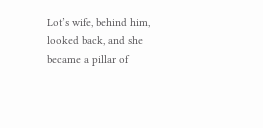Lot’s wife, behind him, looked back, and she became a pillar of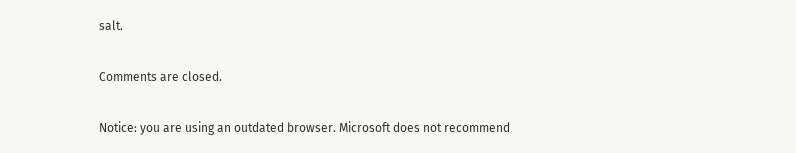salt.

Comments are closed.

Notice: you are using an outdated browser. Microsoft does not recommend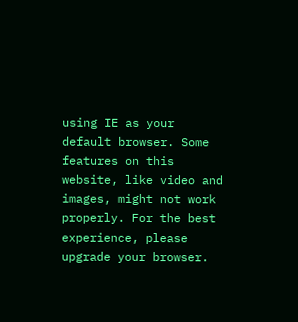using IE as your default browser. Some features on this website, like video and images, might not work properly. For the best experience, please upgrade your browser.